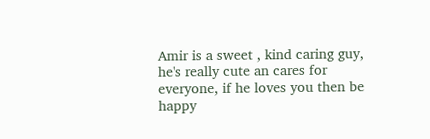Amir is a sweet , kind caring guy, he's really cute an cares for everyone, if he loves you then be happy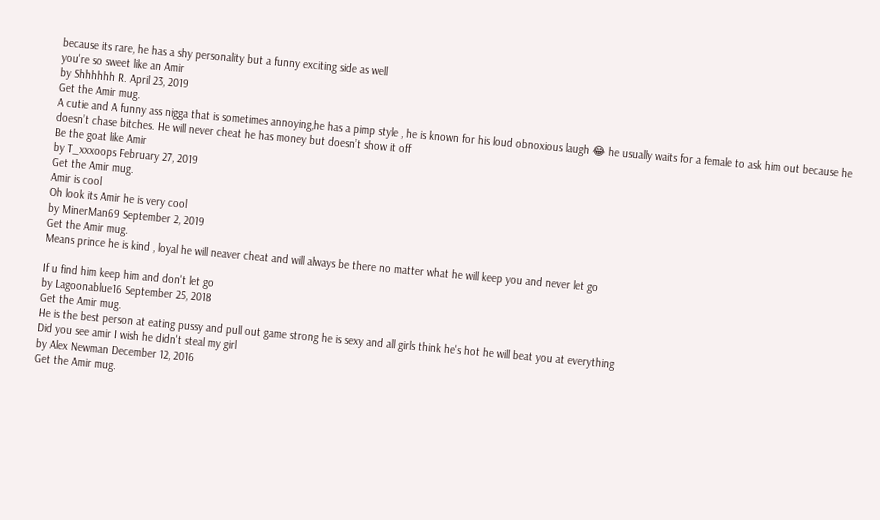because its rare, he has a shy personality but a funny exciting side as well
you're so sweet like an Amir
by Shhhhhh R. April 23, 2019
Get the Amir mug.
A cutie and A funny ass nigga that is sometimes annoying,he has a pimp style , he is known for his loud obnoxious laugh 😂 he usually waits for a female to ask him out because he doesn’t chase bitches. He will never cheat he has money but doesn’t show it off
Be the goat like Amir
by T_xxxoops February 27, 2019
Get the Amir mug.
Amir is cool
Oh look its Amir he is very cool
by MinerMan69 September 2, 2019
Get the Amir mug.
Means prince he is kind , loyal he will neaver cheat and will always be there no matter what he will keep you and never let go

If u find him keep him and don't let go
by Lagoonablue16 September 25, 2018
Get the Amir mug.
He is the best person at eating pussy and pull out game strong he is sexy and all girls think he's hot he will beat you at everything
Did you see amir I wish he didn't steal my girl
by Alex Newman December 12, 2016
Get the Amir mug.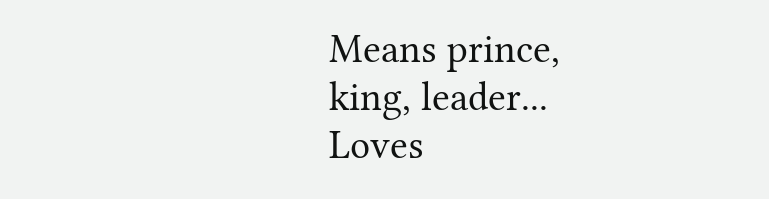Means prince, king, leader...
Loves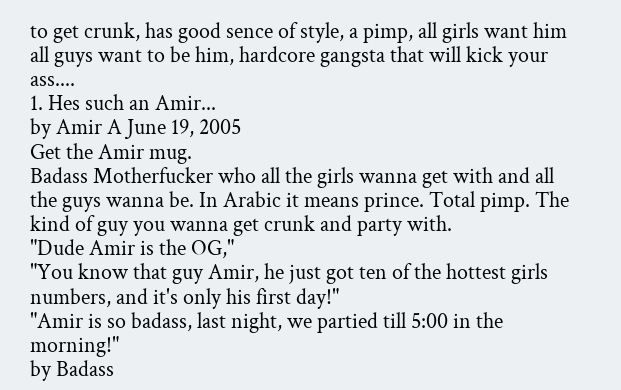to get crunk, has good sence of style, a pimp, all girls want him all guys want to be him, hardcore gangsta that will kick your ass....
1. Hes such an Amir...
by Amir A June 19, 2005
Get the Amir mug.
Badass Motherfucker who all the girls wanna get with and all the guys wanna be. In Arabic it means prince. Total pimp. The kind of guy you wanna get crunk and party with.
"Dude Amir is the OG,"
"You know that guy Amir, he just got ten of the hottest girls numbers, and it's only his first day!"
"Amir is so badass, last night, we partied till 5:00 in the morning!"
by Badass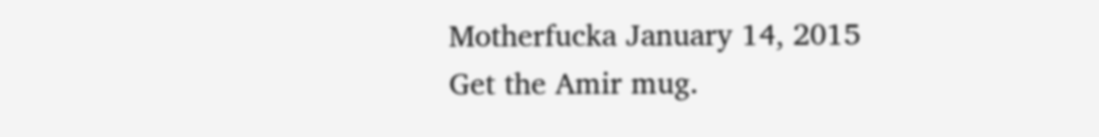Motherfucka January 14, 2015
Get the Amir mug.